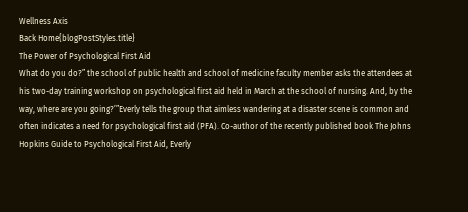Wellness Axis
Back Home{blogPostStyles.title}
The Power of Psychological First Aid
What do you do?” the school of public health and school of medicine faculty member asks the attendees at his two-day training workshop on psychological first aid held in March at the school of nursing. And, by the way, where are you going?’”Everly tells the group that aimless wandering at a disaster scene is common and often indicates a need for psychological first aid (PFA). Co-author of the recently published book The Johns Hopkins Guide to Psychological First Aid, Everly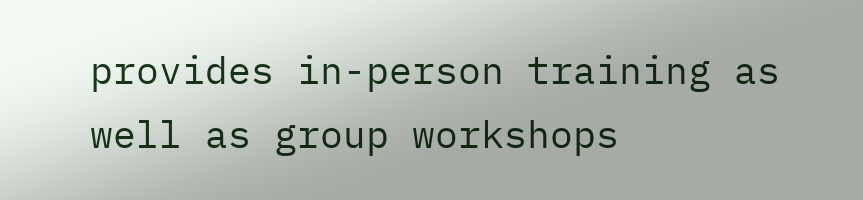provides in-person training as well as group workshops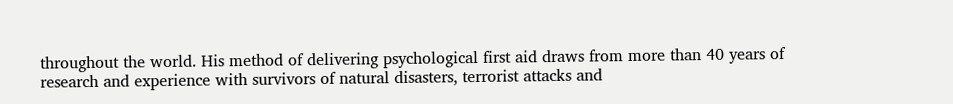throughout the world. His method of delivering psychological first aid draws from more than 40 years of research and experience with survivors of natural disasters, terrorist attacks and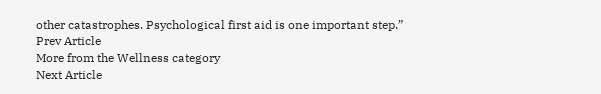other catastrophes. Psychological first aid is one important step.”
Prev Article
More from the Wellness category
Next Article